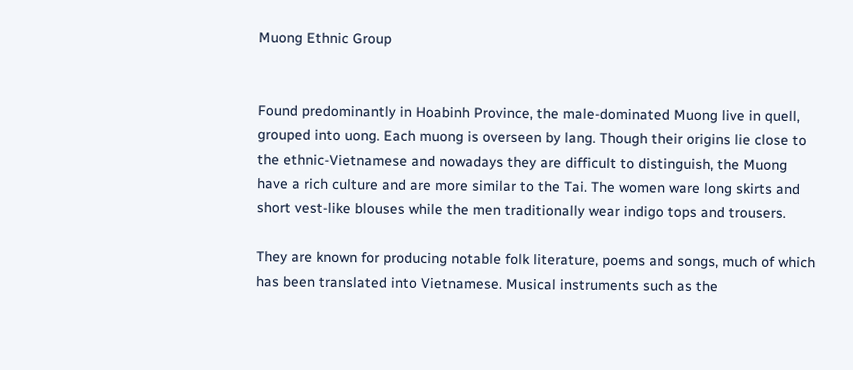Muong Ethnic Group


Found predominantly in Hoabinh Province, the male-dominated Muong live in quell, grouped into uong. Each muong is overseen by lang. Though their origins lie close to the ethnic-Vietnamese and nowadays they are difficult to distinguish, the Muong have a rich culture and are more similar to the Tai. The women ware long skirts and short vest-like blouses while the men traditionally wear indigo tops and trousers.

They are known for producing notable folk literature, poems and songs, much of which has been translated into Vietnamese. Musical instruments such as the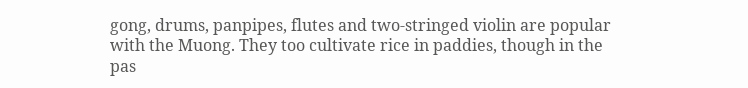gong, drums, panpipes, flutes and two-stringed violin are popular with the Muong. They too cultivate rice in paddies, though in the pas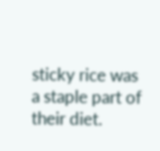sticky rice was a staple part of their diet.